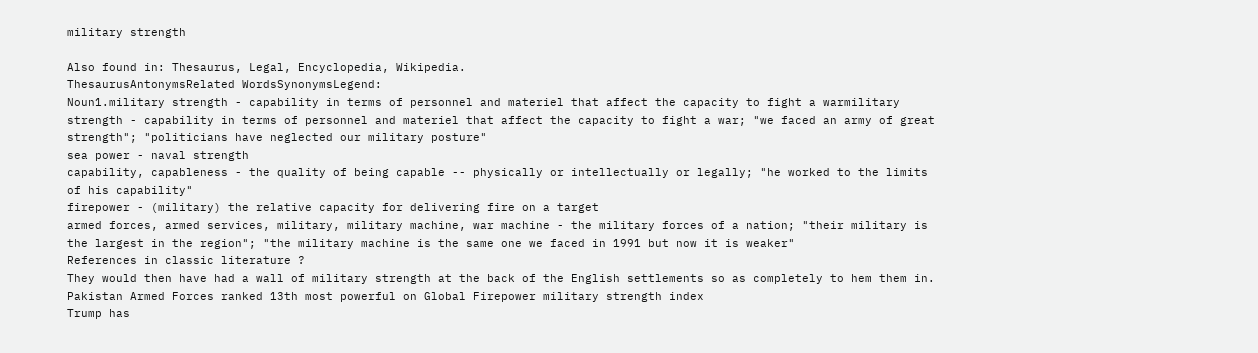military strength

Also found in: Thesaurus, Legal, Encyclopedia, Wikipedia.
ThesaurusAntonymsRelated WordsSynonymsLegend:
Noun1.military strength - capability in terms of personnel and materiel that affect the capacity to fight a warmilitary strength - capability in terms of personnel and materiel that affect the capacity to fight a war; "we faced an army of great strength"; "politicians have neglected our military posture"
sea power - naval strength
capability, capableness - the quality of being capable -- physically or intellectually or legally; "he worked to the limits of his capability"
firepower - (military) the relative capacity for delivering fire on a target
armed forces, armed services, military, military machine, war machine - the military forces of a nation; "their military is the largest in the region"; "the military machine is the same one we faced in 1991 but now it is weaker"
References in classic literature ?
They would then have had a wall of military strength at the back of the English settlements so as completely to hem them in.
Pakistan Armed Forces ranked 13th most powerful on Global Firepower military strength index
Trump has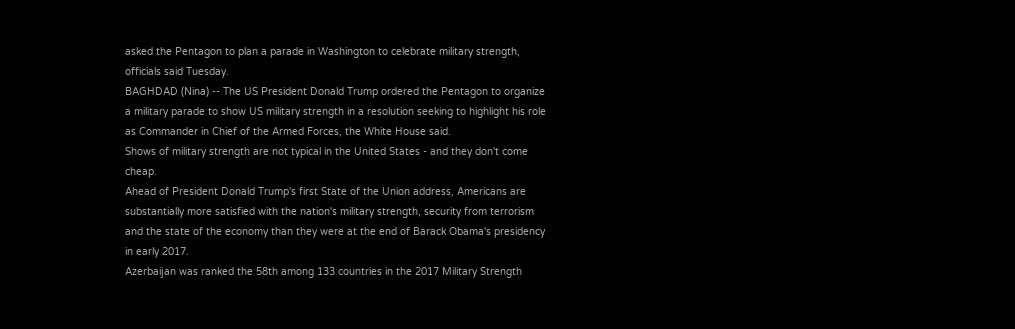asked the Pentagon to plan a parade in Washington to celebrate military strength, officials said Tuesday.
BAGHDAD (Nina) -- The US President Donald Trump ordered the Pentagon to organize a military parade to show US military strength in a resolution seeking to highlight his role as Commander in Chief of the Armed Forces, the White House said.
Shows of military strength are not typical in the United States - and they don't come cheap.
Ahead of President Donald Trump's first State of the Union address, Americans are substantially more satisfied with the nation's military strength, security from terrorism and the state of the economy than they were at the end of Barack Obama's presidency in early 2017.
Azerbaijan was ranked the 58th among 133 countries in the 2017 Military Strength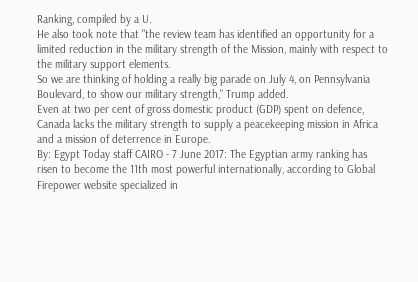Ranking, compiled by a U.
He also took note that "the review team has identified an opportunity for a limited reduction in the military strength of the Mission, mainly with respect to the military support elements.
So we are thinking of holding a really big parade on July 4, on Pennsylvania Boulevard, to show our military strength," Trump added.
Even at two per cent of gross domestic product (GDP) spent on defence, Canada lacks the military strength to supply a peacekeeping mission in Africa and a mission of deterrence in Europe.
By: Egypt Today staff CAIRO - 7 June 2017: The Egyptian army ranking has risen to become the 11th most powerful internationally, according to Global Firepower website specialized in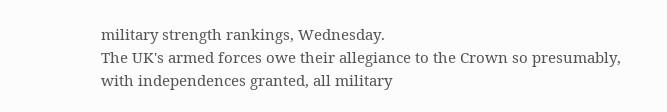military strength rankings, Wednesday.
The UK's armed forces owe their allegiance to the Crown so presumably, with independences granted, all military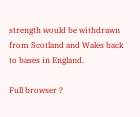strength would be withdrawn from Scotland and Wales back to bases in England.

Full browser ?